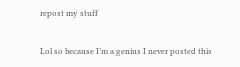repost my stuff


Lol so because I’m a genius I never posted this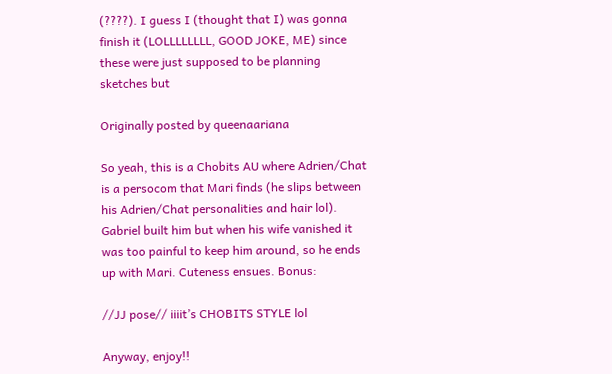(????). I guess I (thought that I) was gonna finish it (LOLLLLLLLL, GOOD JOKE, ME) since these were just supposed to be planning sketches but

Originally posted by queenaariana

So yeah, this is a Chobits AU where Adrien/Chat is a persocom that Mari finds (he slips between his Adrien/Chat personalities and hair lol). Gabriel built him but when his wife vanished it was too painful to keep him around, so he ends up with Mari. Cuteness ensues. Bonus:

//JJ pose// iiiit’s CHOBITS STYLE lol

Anyway, enjoy!!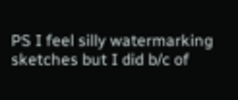PS I feel silly watermarking sketches but I did b/c of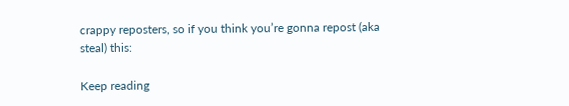crappy reposters, so if you think you’re gonna repost (aka steal) this:

Keep reading